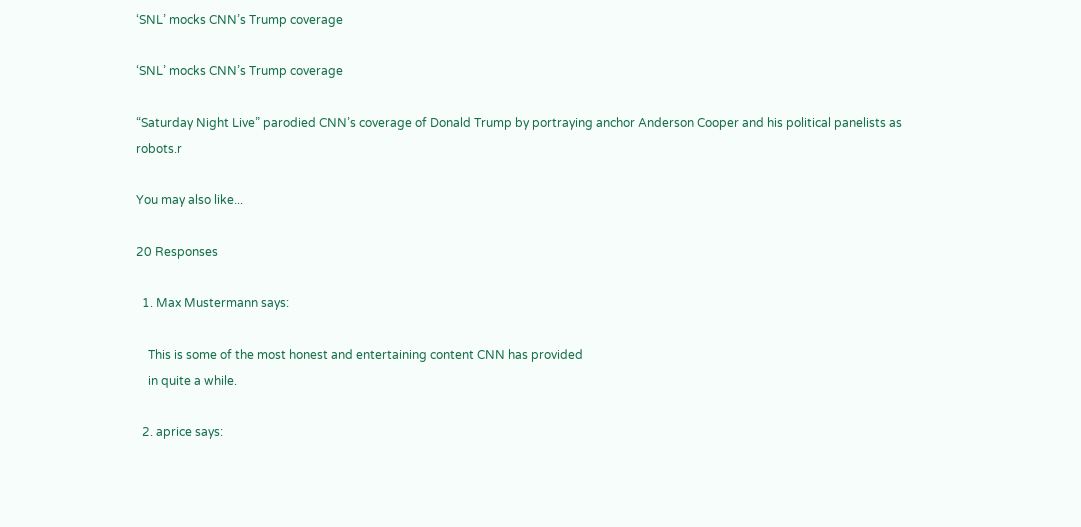‘SNL’ mocks CNN’s Trump coverage

‘SNL’ mocks CNN’s Trump coverage

“Saturday Night Live” parodied CNN’s coverage of Donald Trump by portraying anchor Anderson Cooper and his political panelists as robots.r

You may also like...

20 Responses

  1. Max Mustermann says:

    This is some of the most honest and entertaining content CNN has provided
    in quite a while.

  2. aprice says: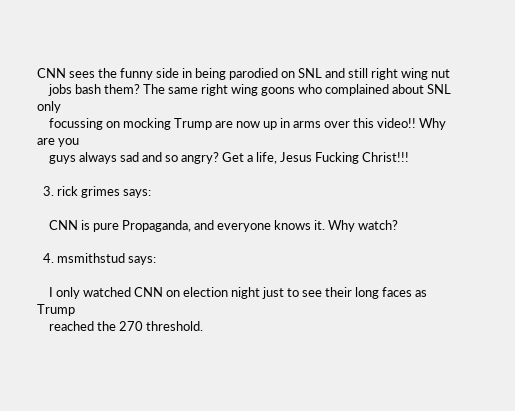CNN sees the funny side in being parodied on SNL and still right wing nut
    jobs bash them? The same right wing goons who complained about SNL only
    focussing on mocking Trump are now up in arms over this video!! Why are you
    guys always sad and so angry? Get a life, Jesus Fucking Christ!!!

  3. rick grimes says:

    CNN is pure Propaganda, and everyone knows it. Why watch?

  4. msmithstud says:

    I only watched CNN on election night just to see their long faces as Trump
    reached the 270 threshold.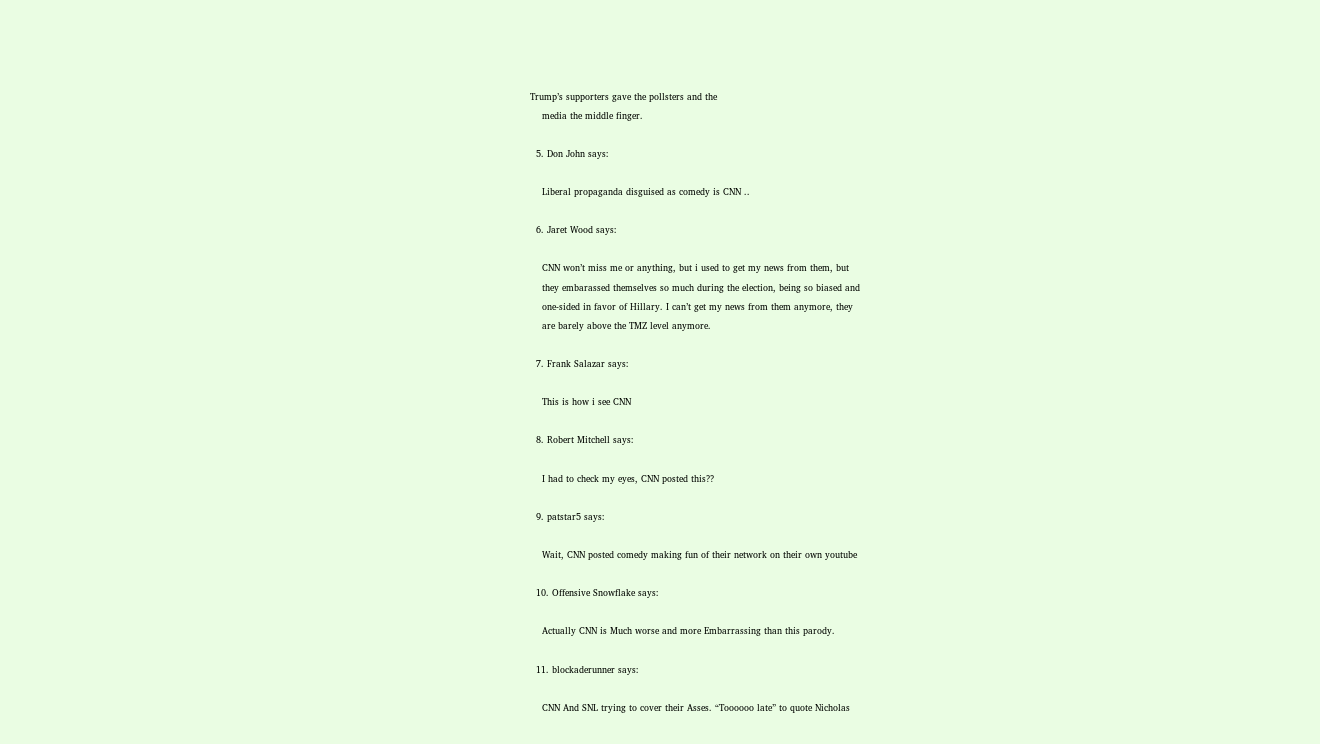Trump’s supporters gave the pollsters and the
    media the middle finger.

  5. Don John says:

    Liberal propaganda disguised as comedy is CNN ..

  6. Jaret Wood says:

    CNN won’t miss me or anything, but i used to get my news from them, but
    they embarassed themselves so much during the election, being so biased and
    one-sided in favor of Hillary. I can’t get my news from them anymore, they
    are barely above the TMZ level anymore.

  7. Frank Salazar says:

    This is how i see CNN

  8. Robert Mitchell says:

    I had to check my eyes, CNN posted this??

  9. patstar5 says:

    Wait, CNN posted comedy making fun of their network on their own youtube

  10. Offensive Snowflake says:

    Actually CNN is Much worse and more Embarrassing than this parody.

  11. blockaderunner says:

    CNN And SNL trying to cover their Asses. “Toooooo late” to quote Nicholas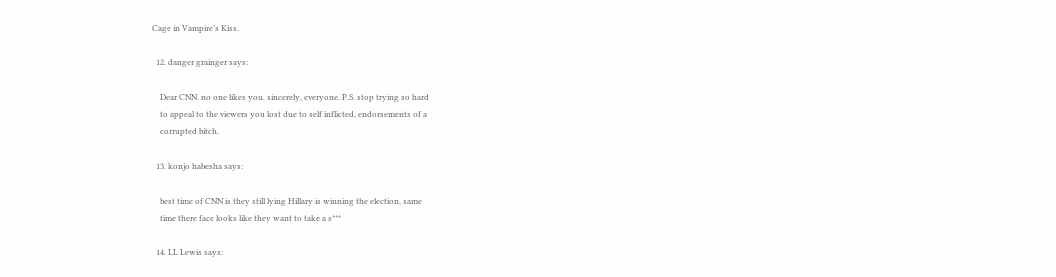Cage in Vampire’s Kiss.

  12. danger grainger says:

    Dear CNN. no one likes you. sincerely, everyone. P.S. stop trying so hard
    to appeal to the viewers you lost due to self inflicted, endorsements of a
    corrupted bitch.

  13. konjo habesha says:

    best time of CNN is they still lying Hillary is winning the election, same
    time there face looks like they want to take a s***

  14. LL Lewis says: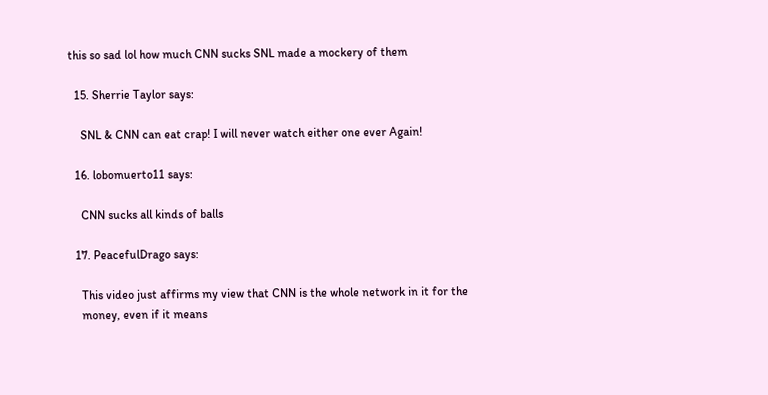this so sad lol how much CNN sucks SNL made a mockery of them

  15. Sherrie Taylor says:

    SNL & CNN can eat crap! I will never watch either one ever Again!

  16. lobomuerto11 says:

    CNN sucks all kinds of balls

  17. PeacefulDrago says:

    This video just affirms my view that CNN is the whole network in it for the
    money, even if it means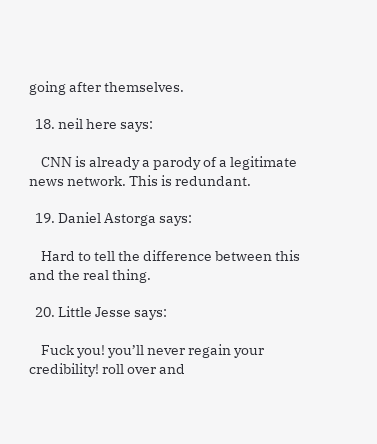going after themselves.

  18. neil here says:

    CNN is already a parody of a legitimate news network. This is redundant.

  19. Daniel Astorga says:

    Hard to tell the difference between this and the real thing.

  20. Little Jesse says:

    Fuck you! you’ll never regain your credibility! roll over and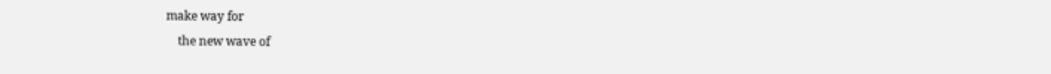make way for
    the new wave of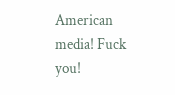American media! Fuck you!